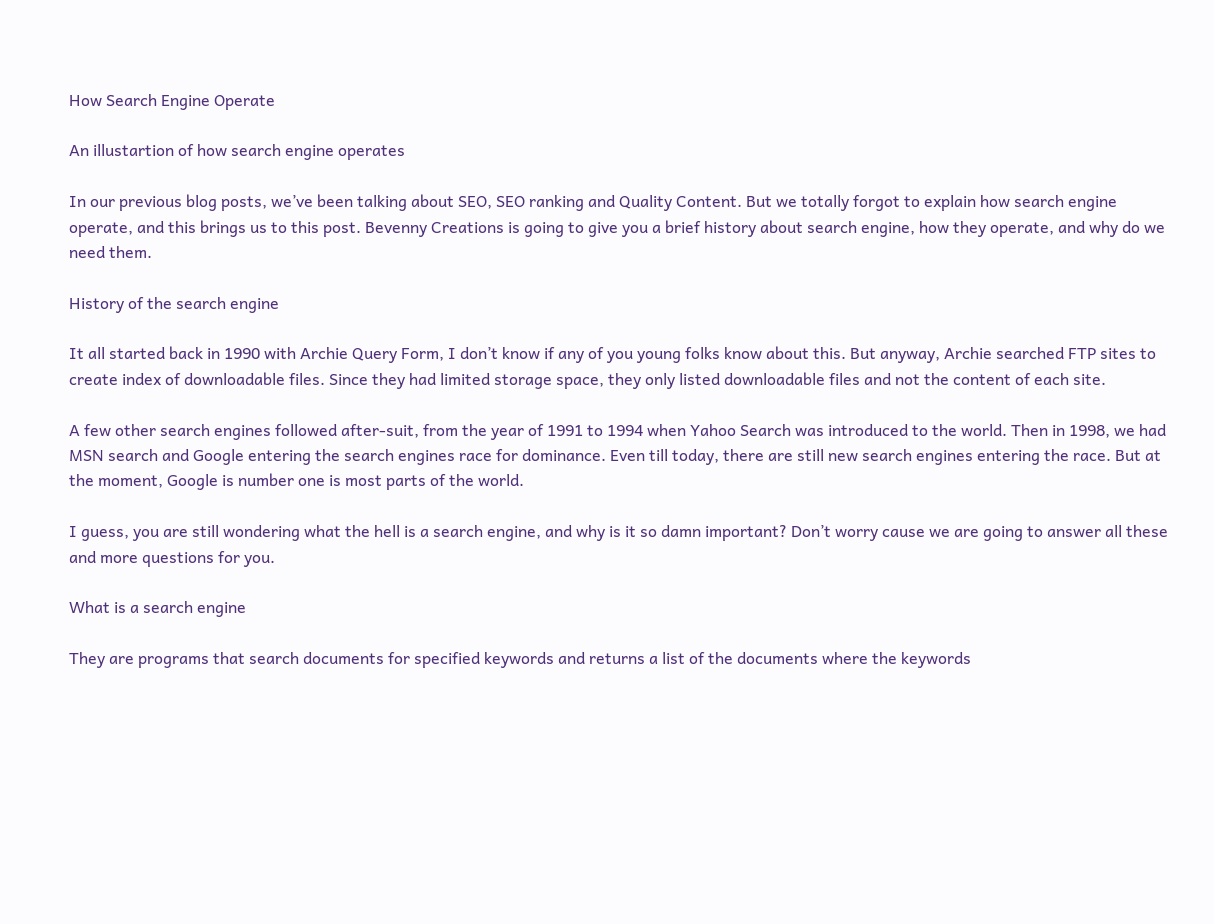How Search Engine Operate

An illustartion of how search engine operates

In our previous blog posts, we’ve been talking about SEO, SEO ranking and Quality Content. But we totally forgot to explain how search engine operate, and this brings us to this post. Bevenny Creations is going to give you a brief history about search engine, how they operate, and why do we need them.

History of the search engine

It all started back in 1990 with Archie Query Form, I don’t know if any of you young folks know about this. But anyway, Archie searched FTP sites to create index of downloadable files. Since they had limited storage space, they only listed downloadable files and not the content of each site.

A few other search engines followed after-suit, from the year of 1991 to 1994 when Yahoo Search was introduced to the world. Then in 1998, we had MSN search and Google entering the search engines race for dominance. Even till today, there are still new search engines entering the race. But at the moment, Google is number one is most parts of the world.

I guess, you are still wondering what the hell is a search engine, and why is it so damn important? Don’t worry cause we are going to answer all these and more questions for you.

What is a search engine

They are programs that search documents for specified keywords and returns a list of the documents where the keywords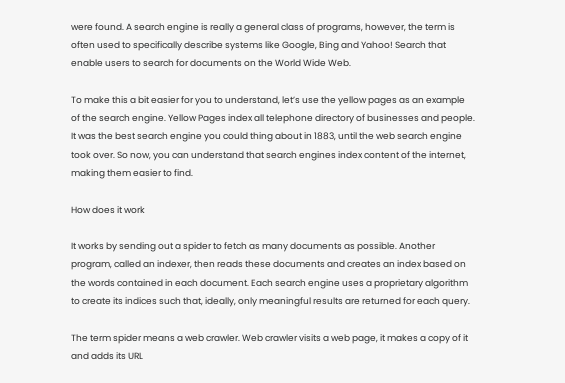were found. A search engine is really a general class of programs, however, the term is often used to specifically describe systems like Google, Bing and Yahoo! Search that enable users to search for documents on the World Wide Web.

To make this a bit easier for you to understand, let’s use the yellow pages as an example of the search engine. Yellow Pages index all telephone directory of businesses and people. It was the best search engine you could thing about in 1883, until the web search engine took over. So now, you can understand that search engines index content of the internet, making them easier to find.

How does it work

It works by sending out a spider to fetch as many documents as possible. Another program, called an indexer, then reads these documents and creates an index based on the words contained in each document. Each search engine uses a proprietary algorithm to create its indices such that, ideally, only meaningful results are returned for each query.

The term spider means a web crawler. Web crawler visits a web page, it makes a copy of it and adds its URL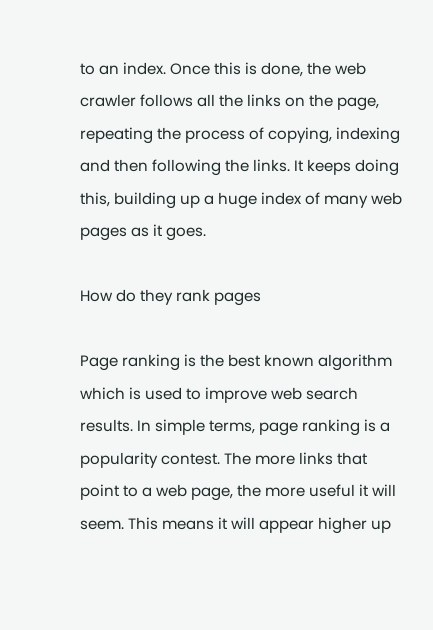to an index. Once this is done, the web crawler follows all the links on the page, repeating the process of copying, indexing and then following the links. It keeps doing this, building up a huge index of many web pages as it goes.

How do they rank pages

Page ranking is the best known algorithm which is used to improve web search results. In simple terms, page ranking is a popularity contest. The more links that point to a web page, the more useful it will seem. This means it will appear higher up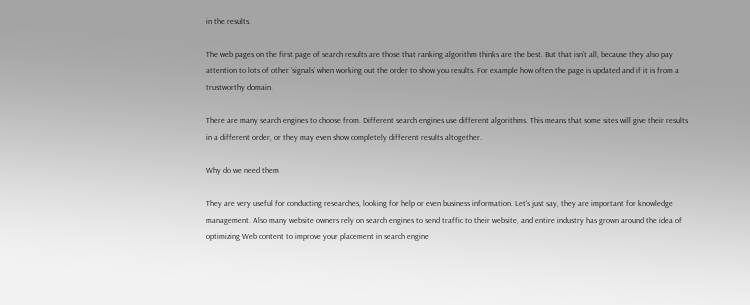in the results.

The web pages on the first page of search results are those that ranking algorithm thinks are the best. But that isn’t all, because they also pay attention to lots of other ‘signals’ when working out the order to show you results. For example how often the page is updated and if it is from a trustworthy domain.

There are many search engines to choose from. Different search engines use different algorithms. This means that some sites will give their results in a different order, or they may even show completely different results altogether.

Why do we need them

They are very useful for conducting researches, looking for help or even business information. Let’s just say, they are important for knowledge management. Also many website owners rely on search engines to send traffic to their website, and entire industry has grown around the idea of optimizing Web content to improve your placement in search engine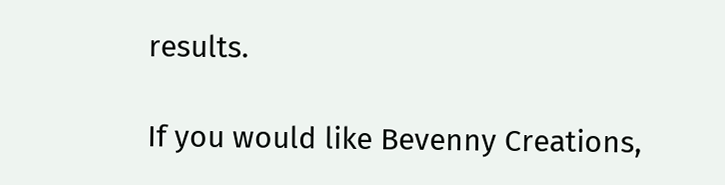results.

If you would like Bevenny Creations,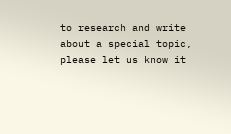to research and write about a special topic, please let us know it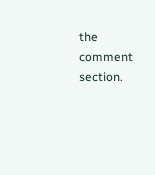the comment section.